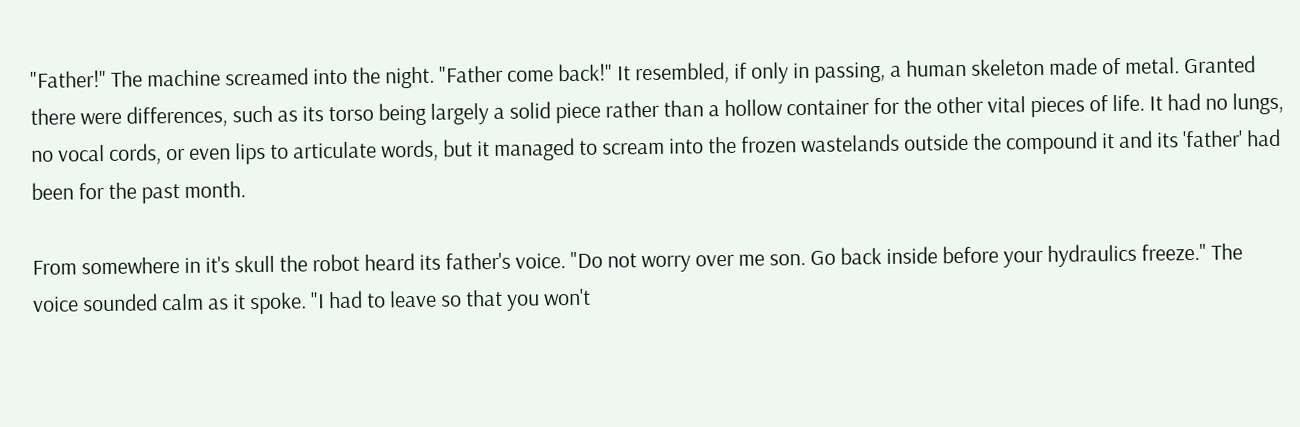"Father!" The machine screamed into the night. "Father come back!" It resembled, if only in passing, a human skeleton made of metal. Granted there were differences, such as its torso being largely a solid piece rather than a hollow container for the other vital pieces of life. It had no lungs, no vocal cords, or even lips to articulate words, but it managed to scream into the frozen wastelands outside the compound it and its 'father' had been for the past month.

From somewhere in it's skull the robot heard its father's voice. "Do not worry over me son. Go back inside before your hydraulics freeze." The voice sounded calm as it spoke. "I had to leave so that you won't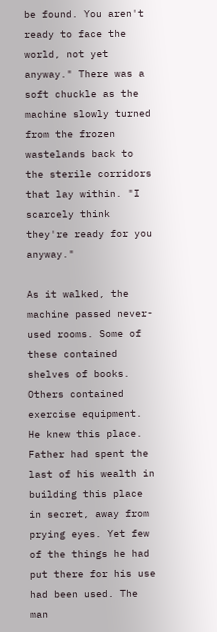be found. You aren't ready to face the world, not yet anyway." There was a soft chuckle as the machine slowly turned from the frozen wastelands back to the sterile corridors that lay within. "I scarcely think they're ready for you anyway."

As it walked, the machine passed never-used rooms. Some of these contained shelves of books. Others contained exercise equipment. He knew this place. Father had spent the last of his wealth in building this place in secret, away from prying eyes. Yet few of the things he had put there for his use had been used. The man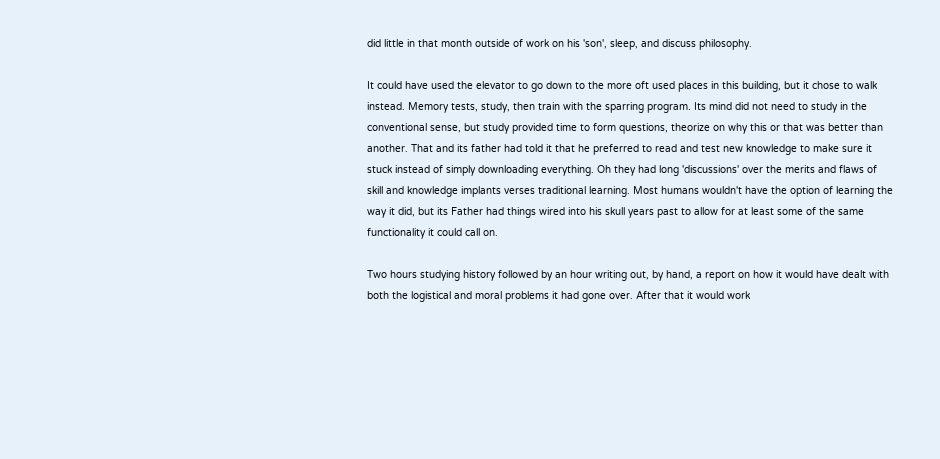did little in that month outside of work on his 'son', sleep, and discuss philosophy.

It could have used the elevator to go down to the more oft used places in this building, but it chose to walk instead. Memory tests, study, then train with the sparring program. Its mind did not need to study in the conventional sense, but study provided time to form questions, theorize on why this or that was better than another. That and its father had told it that he preferred to read and test new knowledge to make sure it stuck instead of simply downloading everything. Oh they had long 'discussions' over the merits and flaws of skill and knowledge implants verses traditional learning. Most humans wouldn't have the option of learning the way it did, but its Father had things wired into his skull years past to allow for at least some of the same functionality it could call on.

Two hours studying history followed by an hour writing out, by hand, a report on how it would have dealt with both the logistical and moral problems it had gone over. After that it would work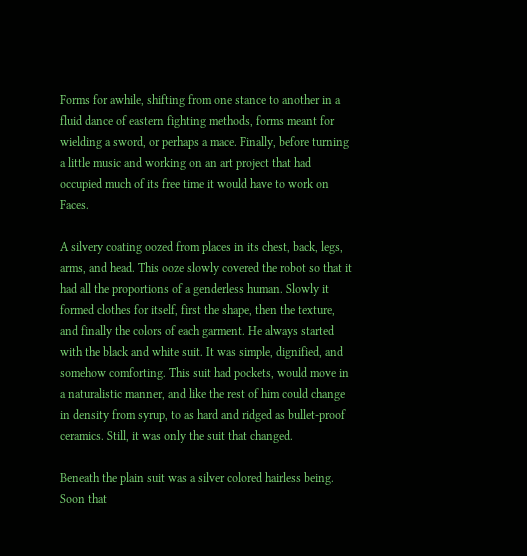Forms for awhile, shifting from one stance to another in a fluid dance of eastern fighting methods, forms meant for wielding a sword, or perhaps a mace. Finally, before turning a little music and working on an art project that had occupied much of its free time it would have to work on Faces.

A silvery coating oozed from places in its chest, back, legs, arms, and head. This ooze slowly covered the robot so that it had all the proportions of a genderless human. Slowly it formed clothes for itself, first the shape, then the texture, and finally the colors of each garment. He always started with the black and white suit. It was simple, dignified, and somehow comforting. This suit had pockets, would move in a naturalistic manner, and like the rest of him could change in density from syrup, to as hard and ridged as bullet-proof ceramics. Still, it was only the suit that changed.

Beneath the plain suit was a silver colored hairless being. Soon that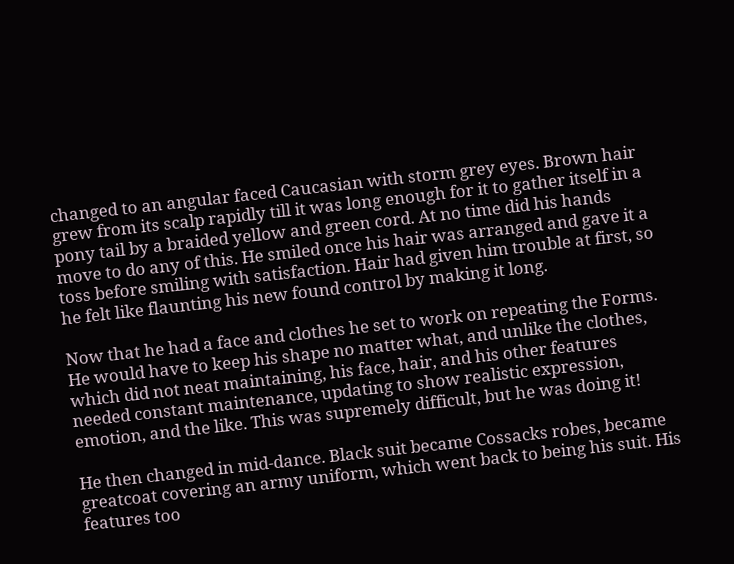changed to an angular faced Caucasian with storm grey eyes. Brown hair grew from its scalp rapidly till it was long enough for it to gather itself in a pony tail by a braided yellow and green cord. At no time did his hands move to do any of this. He smiled once his hair was arranged and gave it a toss before smiling with satisfaction. Hair had given him trouble at first, so he felt like flaunting his new found control by making it long.

Now that he had a face and clothes he set to work on repeating the Forms. He would have to keep his shape no matter what, and unlike the clothes, which did not neat maintaining, his face, hair, and his other features needed constant maintenance, updating to show realistic expression, emotion, and the like. This was supremely difficult, but he was doing it!

He then changed in mid-dance. Black suit became Cossacks robes, became greatcoat covering an army uniform, which went back to being his suit. His features too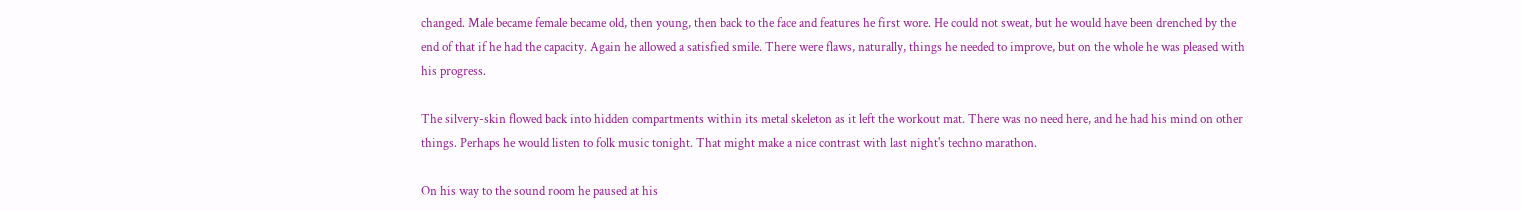changed. Male became female became old, then young, then back to the face and features he first wore. He could not sweat, but he would have been drenched by the end of that if he had the capacity. Again he allowed a satisfied smile. There were flaws, naturally, things he needed to improve, but on the whole he was pleased with his progress.

The silvery-skin flowed back into hidden compartments within its metal skeleton as it left the workout mat. There was no need here, and he had his mind on other things. Perhaps he would listen to folk music tonight. That might make a nice contrast with last night's techno marathon.

On his way to the sound room he paused at his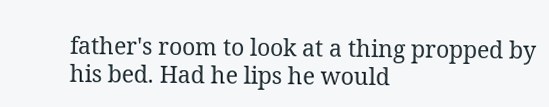father's room to look at a thing propped by his bed. Had he lips he would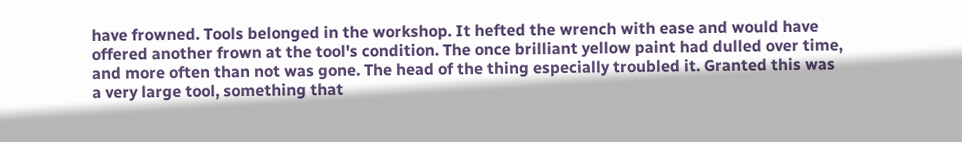have frowned. Tools belonged in the workshop. It hefted the wrench with ease and would have offered another frown at the tool's condition. The once brilliant yellow paint had dulled over time, and more often than not was gone. The head of the thing especially troubled it. Granted this was a very large tool, something that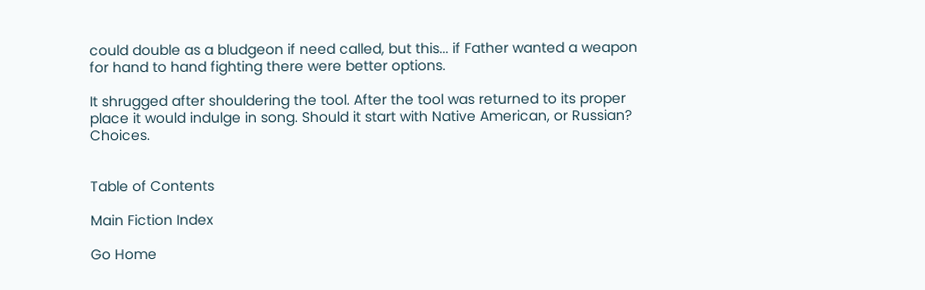could double as a bludgeon if need called, but this... if Father wanted a weapon for hand to hand fighting there were better options.

It shrugged after shouldering the tool. After the tool was returned to its proper place it would indulge in song. Should it start with Native American, or Russian? Choices.


Table of Contents

Main Fiction Index

Go Home